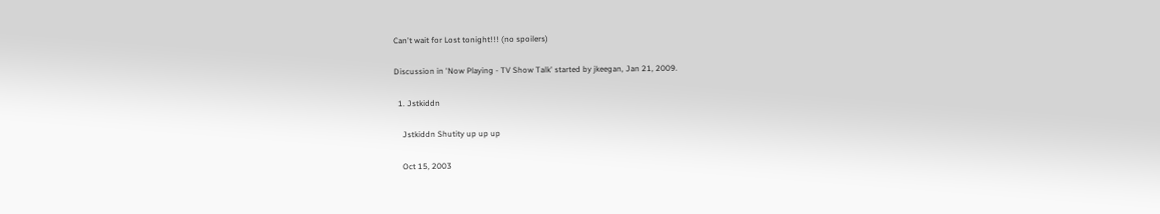Can't wait for Lost tonight!!! (no spoilers)

Discussion in 'Now Playing - TV Show Talk' started by jkeegan, Jan 21, 2009.

  1. Jstkiddn

    Jstkiddn Shutity up up up

    Oct 15, 2003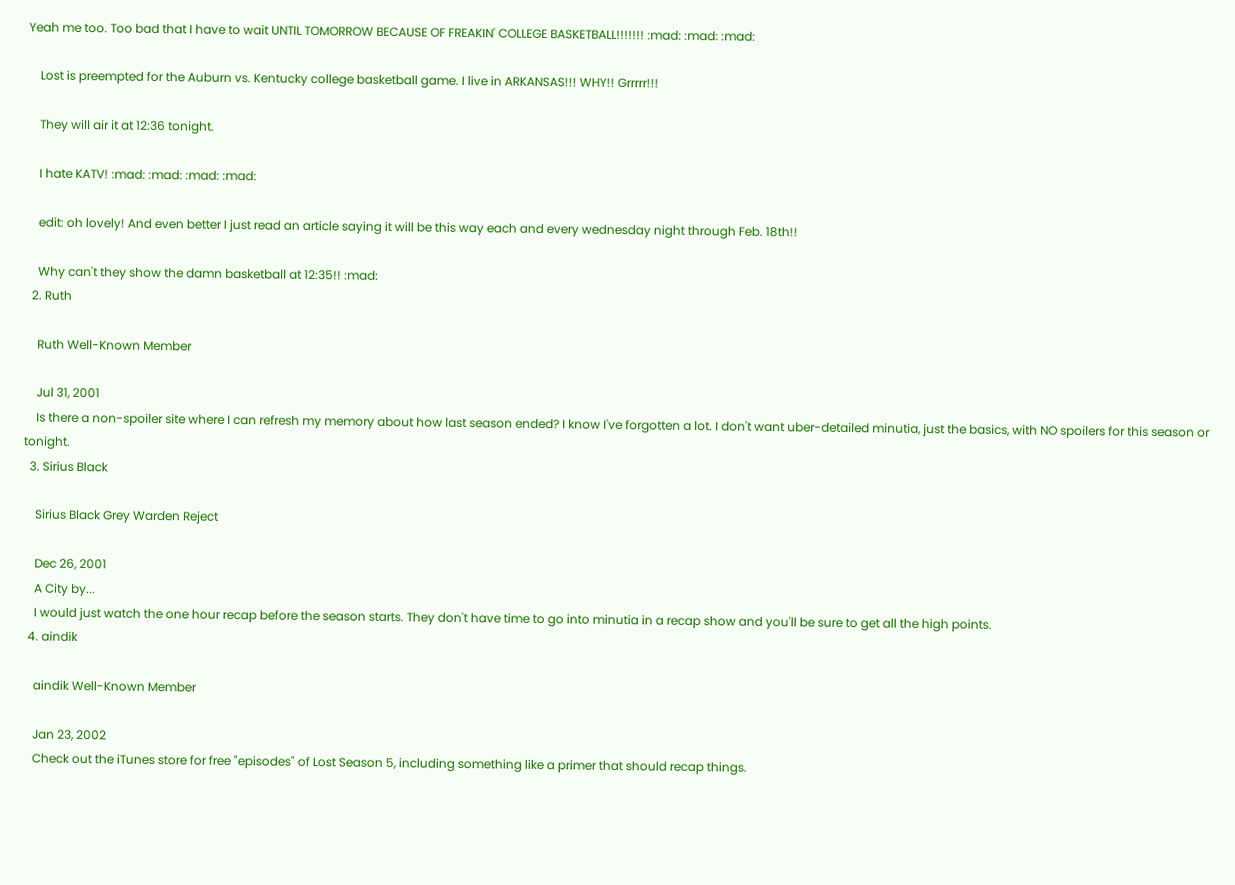Yeah me too. Too bad that I have to wait UNTIL TOMORROW BECAUSE OF FREAKIN' COLLEGE BASKETBALL!!!!!!! :mad: :mad: :mad:

    Lost is preempted for the Auburn vs. Kentucky college basketball game. I live in ARKANSAS!!! WHY!! Grrrrr!!!

    They will air it at 12:36 tonight.

    I hate KATV! :mad: :mad: :mad: :mad:

    edit: oh lovely! And even better I just read an article saying it will be this way each and every wednesday night through Feb. 18th!!

    Why can't they show the damn basketball at 12:35!! :mad:
  2. Ruth

    Ruth Well-Known Member

    Jul 31, 2001
    Is there a non-spoiler site where I can refresh my memory about how last season ended? I know I've forgotten a lot. I don't want uber-detailed minutia, just the basics, with NO spoilers for this season or tonight.
  3. Sirius Black

    Sirius Black Grey Warden Reject

    Dec 26, 2001
    A City by...
    I would just watch the one hour recap before the season starts. They don't have time to go into minutia in a recap show and you'll be sure to get all the high points.
  4. aindik

    aindik Well-Known Member

    Jan 23, 2002
    Check out the iTunes store for free "episodes" of Lost Season 5, including something like a primer that should recap things.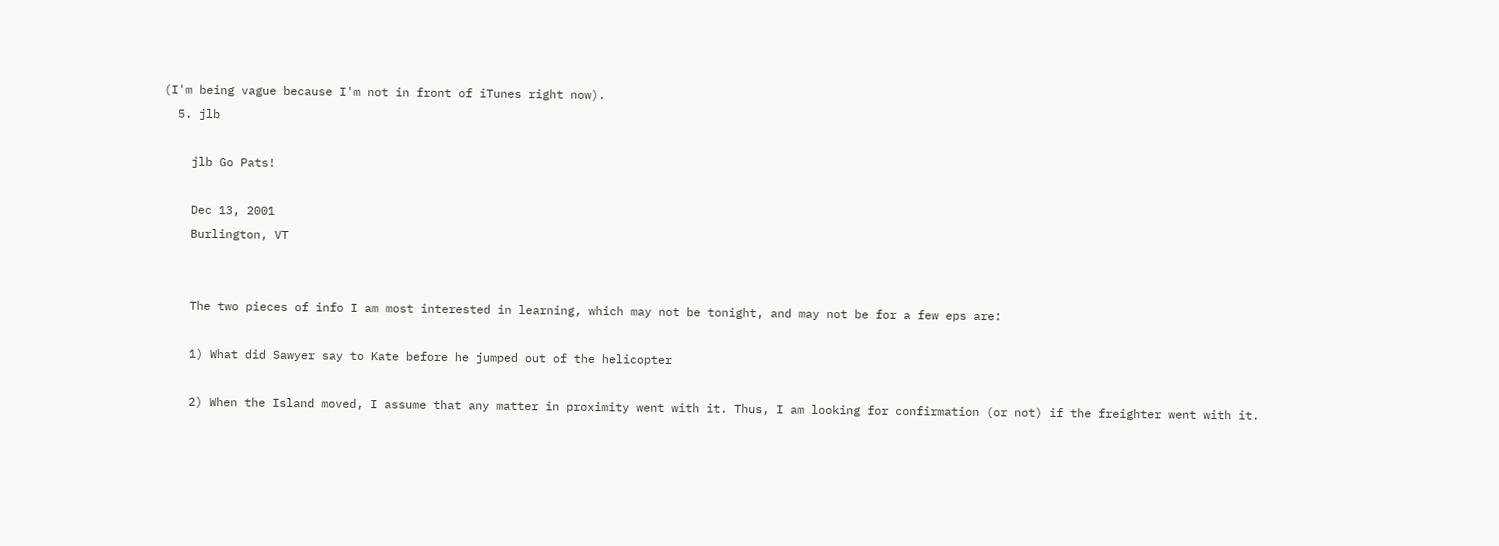(I'm being vague because I'm not in front of iTunes right now).
  5. jlb

    jlb Go Pats!

    Dec 13, 2001
    Burlington, VT


    The two pieces of info I am most interested in learning, which may not be tonight, and may not be for a few eps are:

    1) What did Sawyer say to Kate before he jumped out of the helicopter

    2) When the Island moved, I assume that any matter in proximity went with it. Thus, I am looking for confirmation (or not) if the freighter went with it.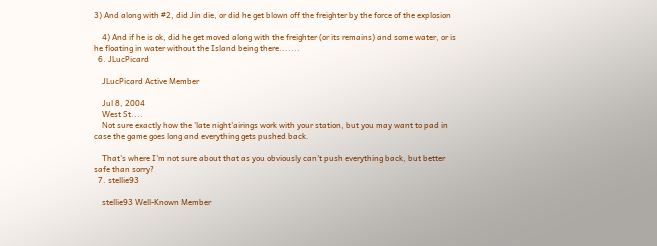3) And along with #2, did Jin die, or did he get blown off the freighter by the force of the explosion

    4) And if he is ok, did he get moved along with the freighter (or its remains) and some water, or is he floating in water without the Island being there.......
  6. JLucPicard

    JLucPicard Active Member

    Jul 8, 2004
    West St....
    Not sure exactly how the 'late night'airings work with your station, but you may want to pad in case the game goes long and everything gets pushed back.

    That's where I'm not sure about that as you obviously can't push everything back, but better safe than sorry?
  7. stellie93

    stellie93 Well-Known Member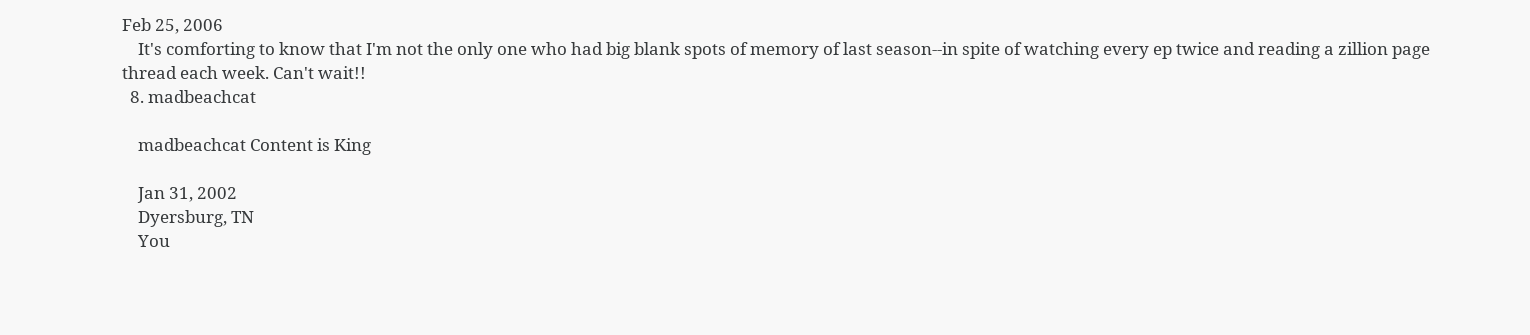Feb 25, 2006
    It's comforting to know that I'm not the only one who had big blank spots of memory of last season--in spite of watching every ep twice and reading a zillion page thread each week. Can't wait!!
  8. madbeachcat

    madbeachcat Content is King

    Jan 31, 2002
    Dyersburg, TN
    You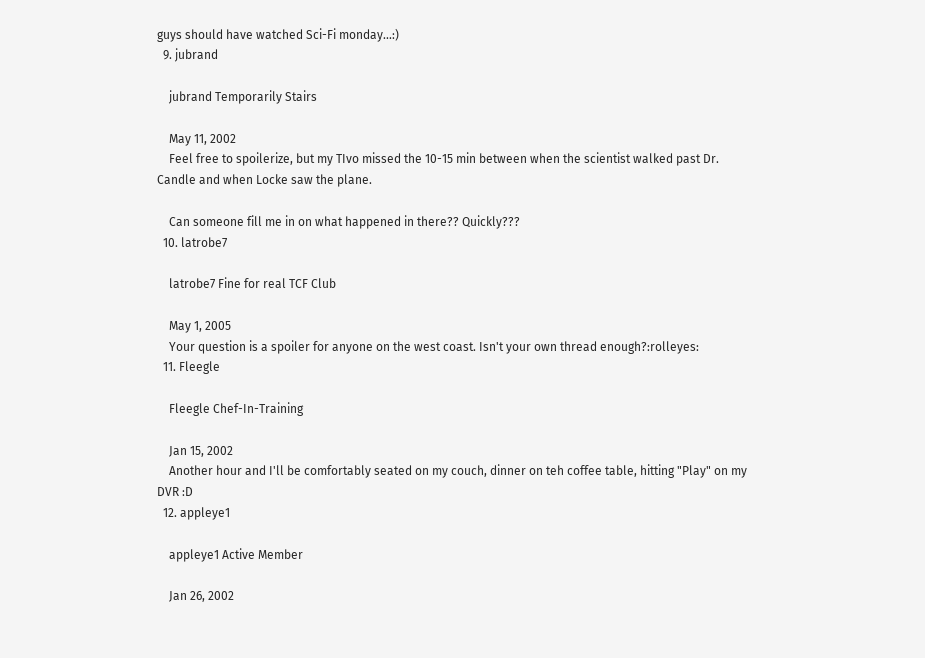guys should have watched Sci-Fi monday...:)
  9. jubrand

    jubrand Temporarily Stairs

    May 11, 2002
    Feel free to spoilerize, but my TIvo missed the 10-15 min between when the scientist walked past Dr. Candle and when Locke saw the plane.

    Can someone fill me in on what happened in there?? Quickly???
  10. latrobe7

    latrobe7 Fine for real TCF Club

    May 1, 2005
    Your question is a spoiler for anyone on the west coast. Isn't your own thread enough?:rolleyes:
  11. Fleegle

    Fleegle Chef-In-Training

    Jan 15, 2002
    Another hour and I'll be comfortably seated on my couch, dinner on teh coffee table, hitting "Play" on my DVR :D
  12. appleye1

    appleye1 Active Member

    Jan 26, 2002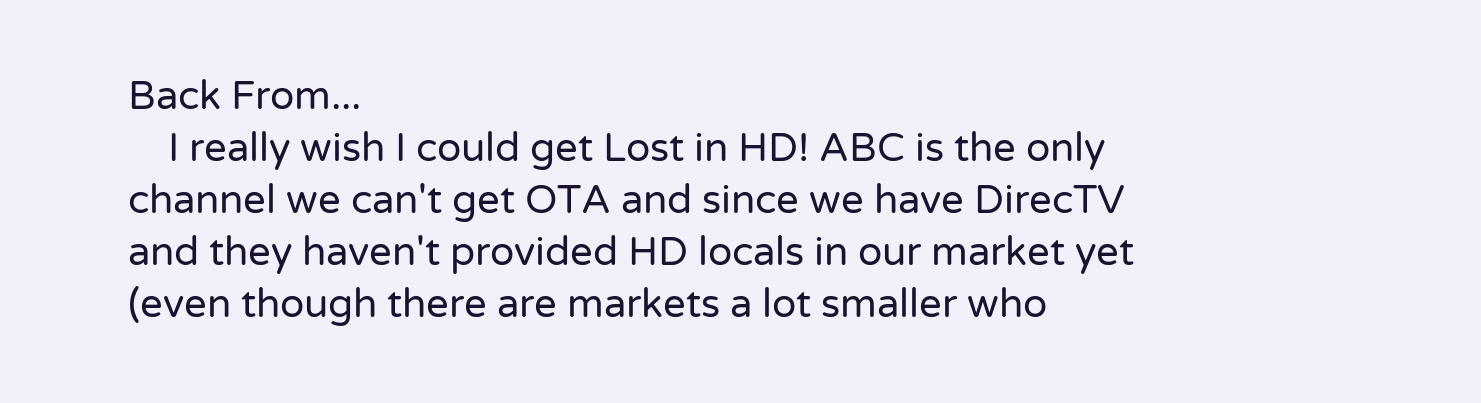Back From...
    I really wish I could get Lost in HD! ABC is the only channel we can't get OTA and since we have DirecTV and they haven't provided HD locals in our market yet (even though there are markets a lot smaller who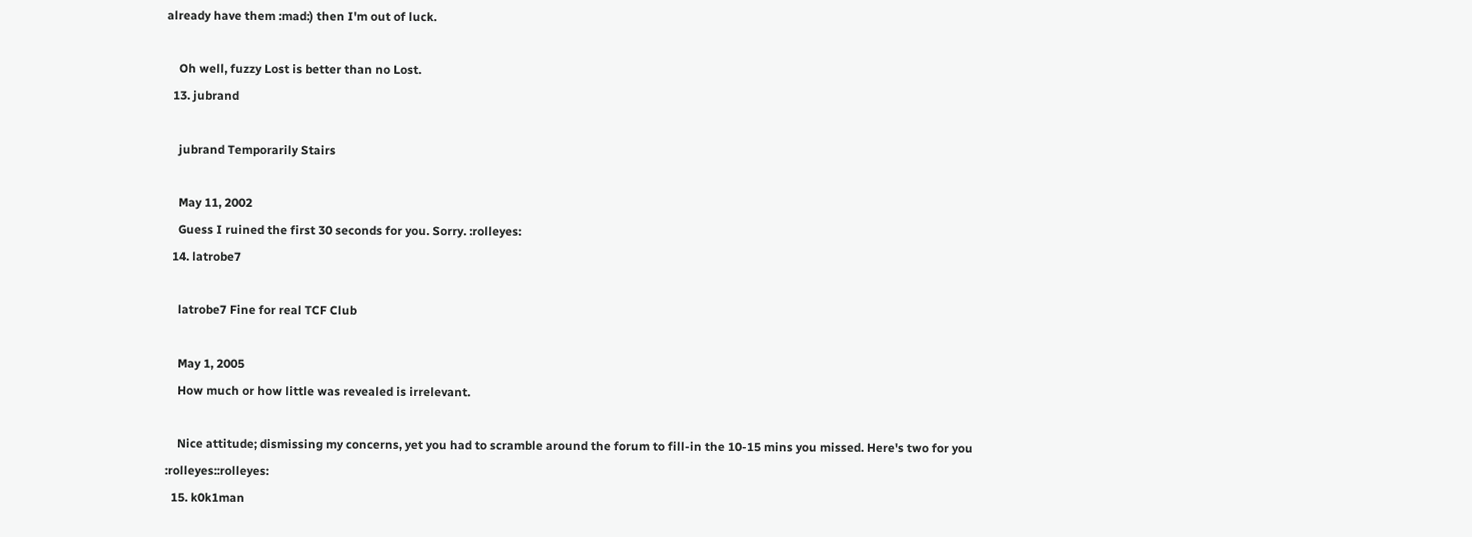already have them :mad:) then I'm out of luck.

    Oh well, fuzzy Lost is better than no Lost.
  13. jubrand

    jubrand Temporarily Stairs

    May 11, 2002
    Guess I ruined the first 30 seconds for you. Sorry. :rolleyes:
  14. latrobe7

    latrobe7 Fine for real TCF Club

    May 1, 2005
    How much or how little was revealed is irrelevant.

    Nice attitude; dismissing my concerns, yet you had to scramble around the forum to fill-in the 10-15 mins you missed. Here's two for you :rolleyes::rolleyes:
  15. k0k1man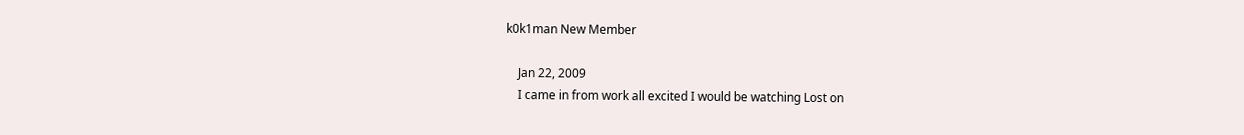k0k1man New Member

    Jan 22, 2009
    I came in from work all excited I would be watching Lost on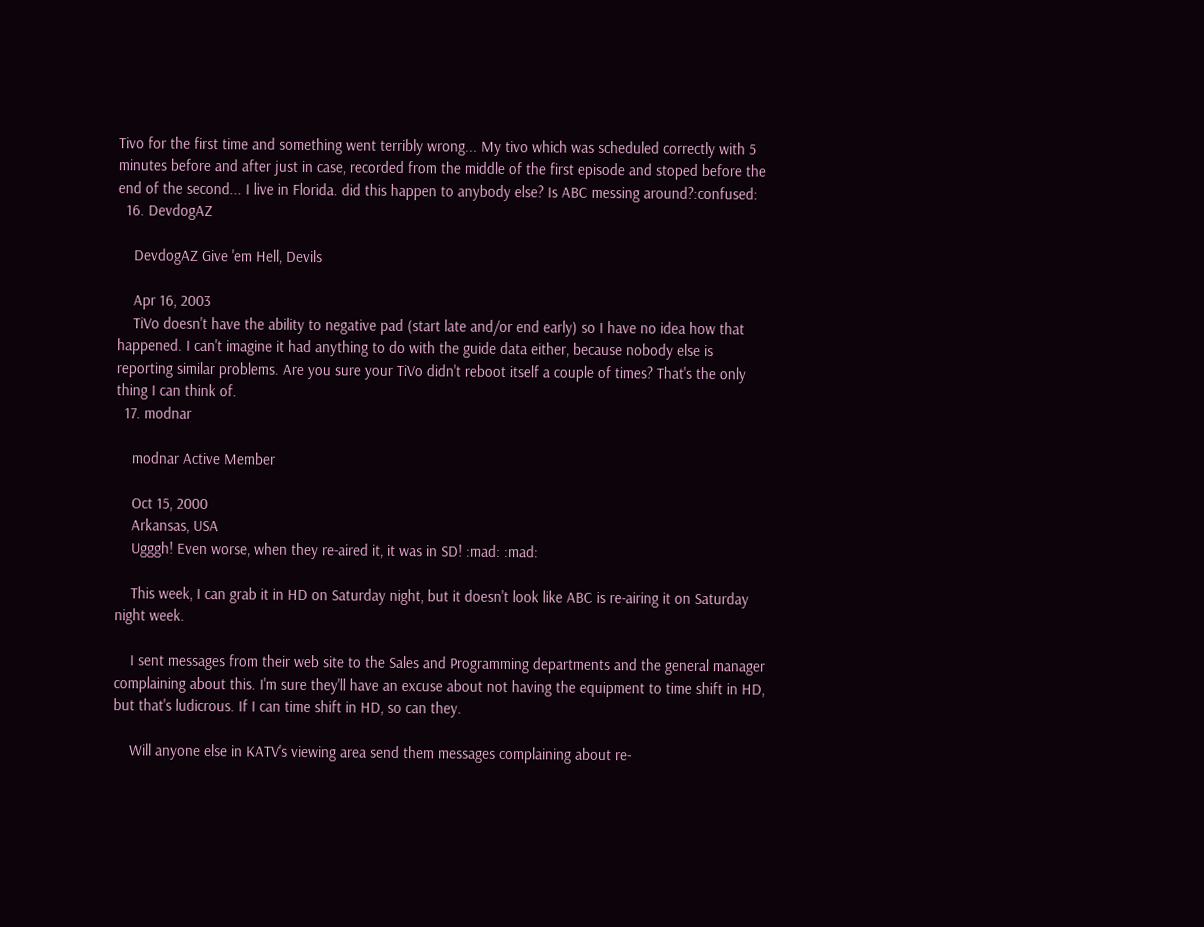Tivo for the first time and something went terribly wrong... My tivo which was scheduled correctly with 5 minutes before and after just in case, recorded from the middle of the first episode and stoped before the end of the second... I live in Florida. did this happen to anybody else? Is ABC messing around?:confused:
  16. DevdogAZ

    DevdogAZ Give 'em Hell, Devils

    Apr 16, 2003
    TiVo doesn't have the ability to negative pad (start late and/or end early) so I have no idea how that happened. I can't imagine it had anything to do with the guide data either, because nobody else is reporting similar problems. Are you sure your TiVo didn't reboot itself a couple of times? That's the only thing I can think of.
  17. modnar

    modnar Active Member

    Oct 15, 2000
    Arkansas, USA
    Ugggh! Even worse, when they re-aired it, it was in SD! :mad: :mad:

    This week, I can grab it in HD on Saturday night, but it doesn't look like ABC is re-airing it on Saturday night week.

    I sent messages from their web site to the Sales and Programming departments and the general manager complaining about this. I'm sure they'll have an excuse about not having the equipment to time shift in HD, but that's ludicrous. If I can time shift in HD, so can they.

    Will anyone else in KATV's viewing area send them messages complaining about re-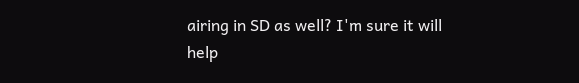airing in SD as well? I'm sure it will help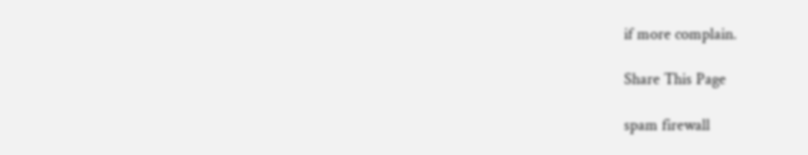if more complain.

Share This Page

spam firewall